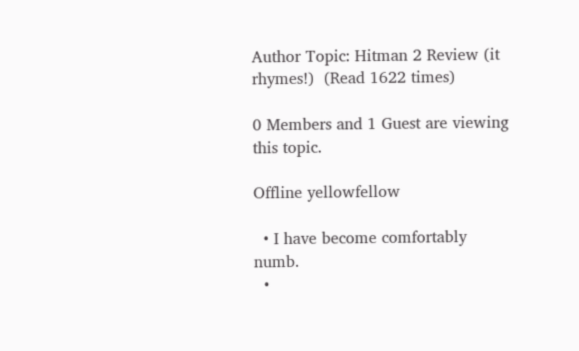Author Topic: Hitman 2 Review (it rhymes!)  (Read 1622 times)

0 Members and 1 Guest are viewing this topic.

Offline yellowfellow

  • I have become comfortably numb.
  •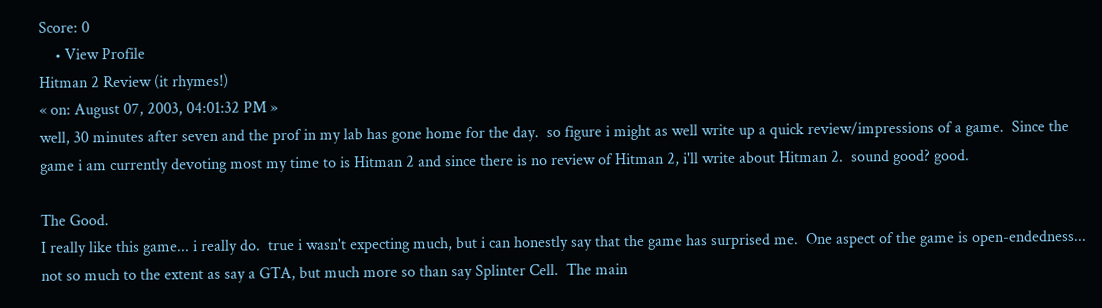Score: 0
    • View Profile
Hitman 2 Review (it rhymes!)
« on: August 07, 2003, 04:01:32 PM »
well, 30 minutes after seven and the prof in my lab has gone home for the day.  so figure i might as well write up a quick review/impressions of a game.  Since the game i am currently devoting most my time to is Hitman 2 and since there is no review of Hitman 2, i'll write about Hitman 2.  sound good? good.

The Good.
I really like this game... i really do.  true i wasn't expecting much, but i can honestly say that the game has surprised me.  One aspect of the game is open-endedness... not so much to the extent as say a GTA, but much more so than say Splinter Cell.  The main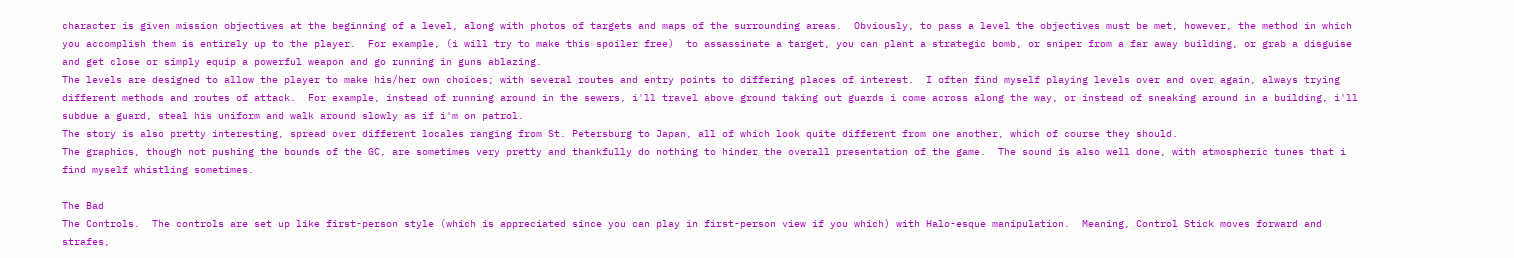character is given mission objectives at the beginning of a level, along with photos of targets and maps of the surrounding areas.  Obviously, to pass a level the objectives must be met, however, the method in which you accomplish them is entirely up to the player.  For example, (i will try to make this spoiler free)  to assassinate a target, you can plant a strategic bomb, or sniper from a far away building, or grab a disguise and get close or simply equip a powerful weapon and go running in guns ablazing.
The levels are designed to allow the player to make his/her own choices; with several routes and entry points to differing places of interest.  I often find myself playing levels over and over again, always trying different methods and routes of attack.  For example, instead of running around in the sewers, i'll travel above ground taking out guards i come across along the way, or instead of sneaking around in a building, i'll subdue a guard, steal his uniform and walk around slowly as if i'm on patrol.
The story is also pretty interesting, spread over different locales ranging from St. Petersburg to Japan, all of which look quite different from one another, which of course they should.
The graphics, though not pushing the bounds of the GC, are sometimes very pretty and thankfully do nothing to hinder the overall presentation of the game.  The sound is also well done, with atmospheric tunes that i find myself whistling sometimes.

The Bad
The Controls.  The controls are set up like first-person style (which is appreciated since you can play in first-person view if you which) with Halo-esque manipulation.  Meaning, Control Stick moves forward and strafes,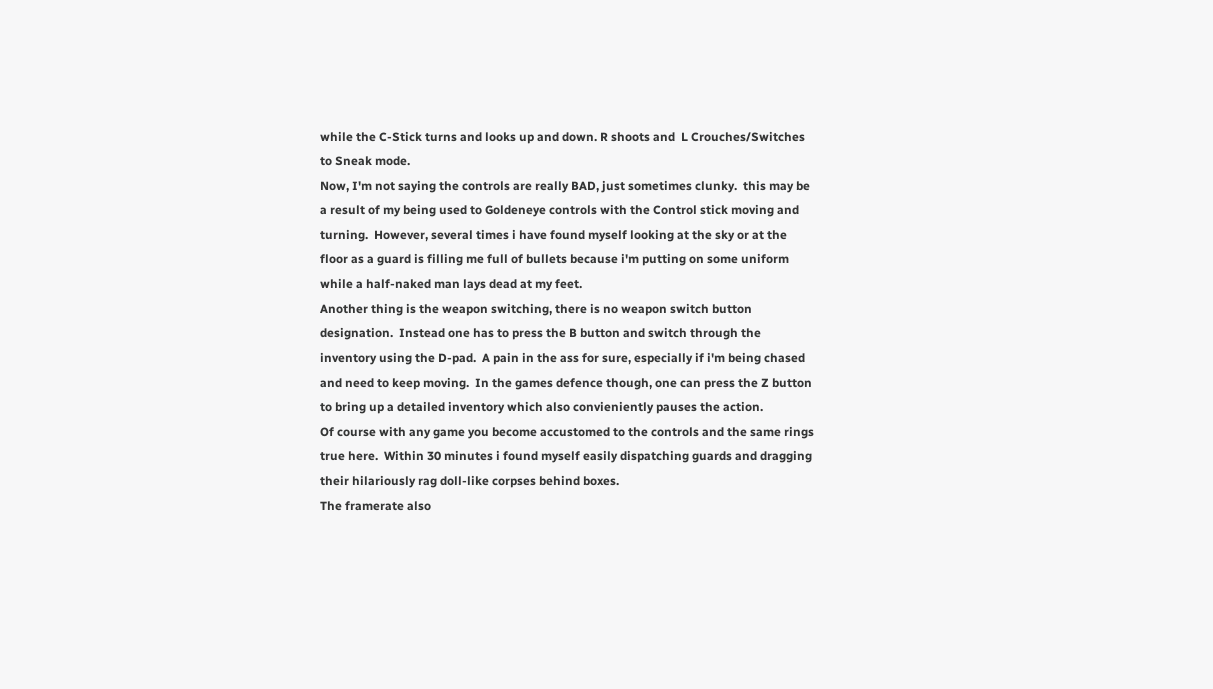while the C-Stick turns and looks up and down. R shoots and  L Crouches/Switches to Sneak mode.
Now, I'm not saying the controls are really BAD, just sometimes clunky.  this may be a result of my being used to Goldeneye controls with the Control stick moving and turning.  However, several times i have found myself looking at the sky or at the floor as a guard is filling me full of bullets because i'm putting on some uniform while a half-naked man lays dead at my feet.
Another thing is the weapon switching, there is no weapon switch button designation.  Instead one has to press the B button and switch through the inventory using the D-pad.  A pain in the ass for sure, especially if i'm being chased and need to keep moving.  In the games defence though, one can press the Z button to bring up a detailed inventory which also convieniently pauses the action.
Of course with any game you become accustomed to the controls and the same rings true here.  Within 30 minutes i found myself easily dispatching guards and dragging their hilariously rag doll-like corpses behind boxes.
The framerate also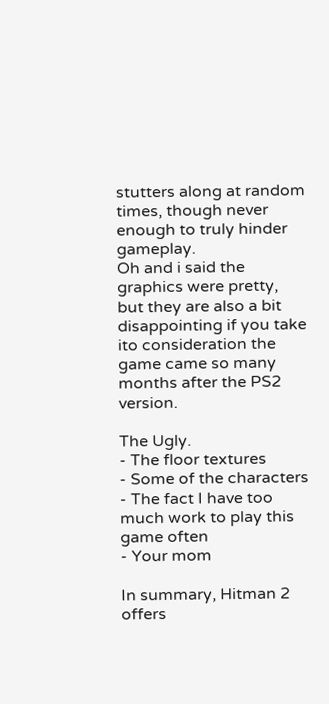stutters along at random times, though never enough to truly hinder gameplay.
Oh and i said the graphics were pretty, but they are also a bit disappointing if you take ito consideration the game came so many months after the PS2 version.

The Ugly.
- The floor textures
- Some of the characters
- The fact I have too much work to play this game often
- Your mom

In summary, Hitman 2 offers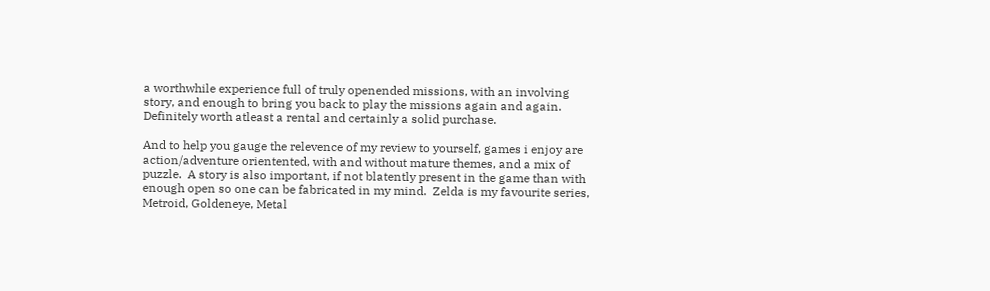a worthwhile experience full of truly openended missions, with an involving story, and enough to bring you back to play the missions again and again.  Definitely worth atleast a rental and certainly a solid purchase.

And to help you gauge the relevence of my review to yourself, games i enjoy are action/adventure orientented, with and without mature themes, and a mix of puzzle.  A story is also important, if not blatently present in the game than with enough open so one can be fabricated in my mind.  Zelda is my favourite series, Metroid, Goldeneye, Metal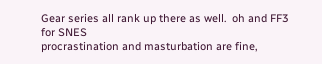Gear series all rank up there as well.  oh and FF3 for SNES
procrastination and masturbation are fine,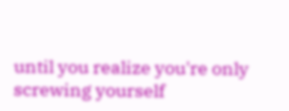until you realize you're only screwing yourself